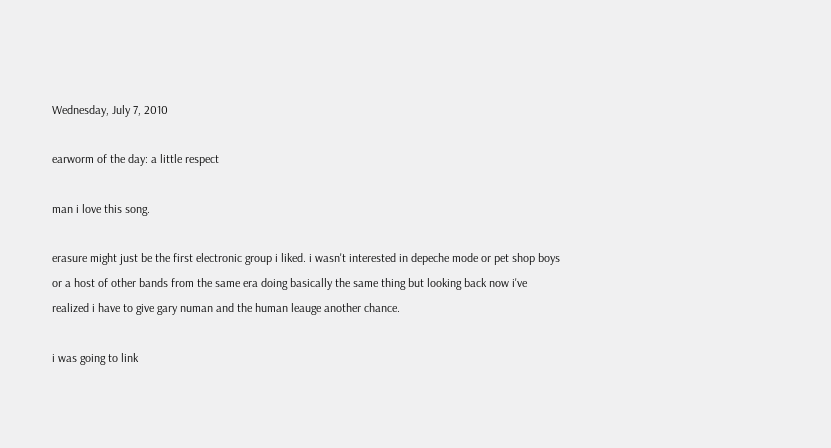Wednesday, July 7, 2010

earworm of the day: a little respect

man i love this song.

erasure might just be the first electronic group i liked. i wasn't interested in depeche mode or pet shop boys or a host of other bands from the same era doing basically the same thing but looking back now i've realized i have to give gary numan and the human leauge another chance.

i was going to link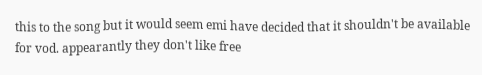this to the song but it would seem emi have decided that it shouldn't be available for vod. appearantly they don't like free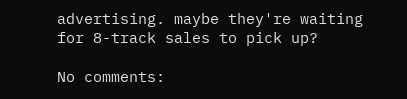advertising. maybe they're waiting for 8-track sales to pick up?

No comments: